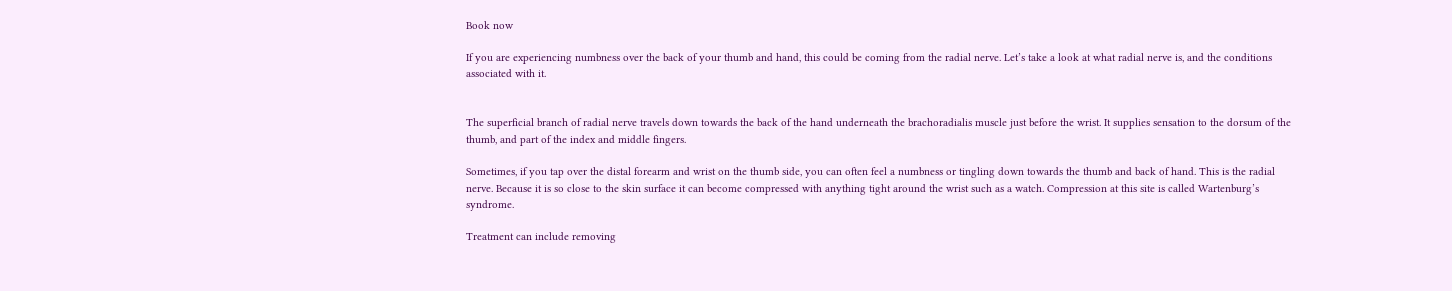Book now

If you are experiencing numbness over the back of your thumb and hand, this could be coming from the radial nerve. Let’s take a look at what radial nerve is, and the conditions associated with it.


The superficial branch of radial nerve travels down towards the back of the hand underneath the brachoradialis muscle just before the wrist. It supplies sensation to the dorsum of the thumb, and part of the index and middle fingers.

Sometimes, if you tap over the distal forearm and wrist on the thumb side, you can often feel a numbness or tingling down towards the thumb and back of hand. This is the radial nerve. Because it is so close to the skin surface it can become compressed with anything tight around the wrist such as a watch. Compression at this site is called Wartenburg’s syndrome.

Treatment can include removing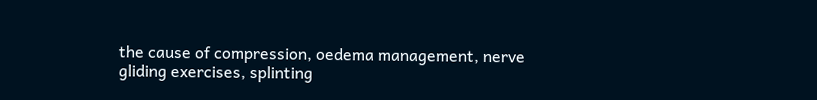the cause of compression, oedema management, nerve gliding exercises, splinting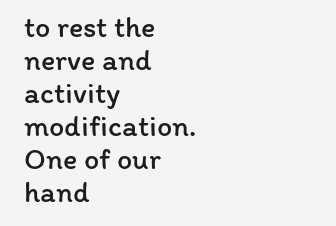to rest the nerve and activity modification. One of our hand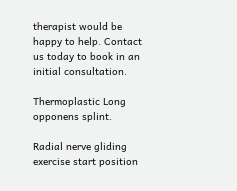therapist would be happy to help. Contact us today to book in an initial consultation.

Thermoplastic Long opponens splint.

Radial nerve gliding exercise start position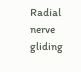Radial nerve gliding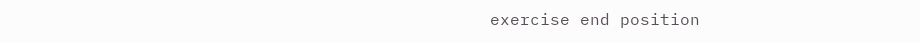exercise end position